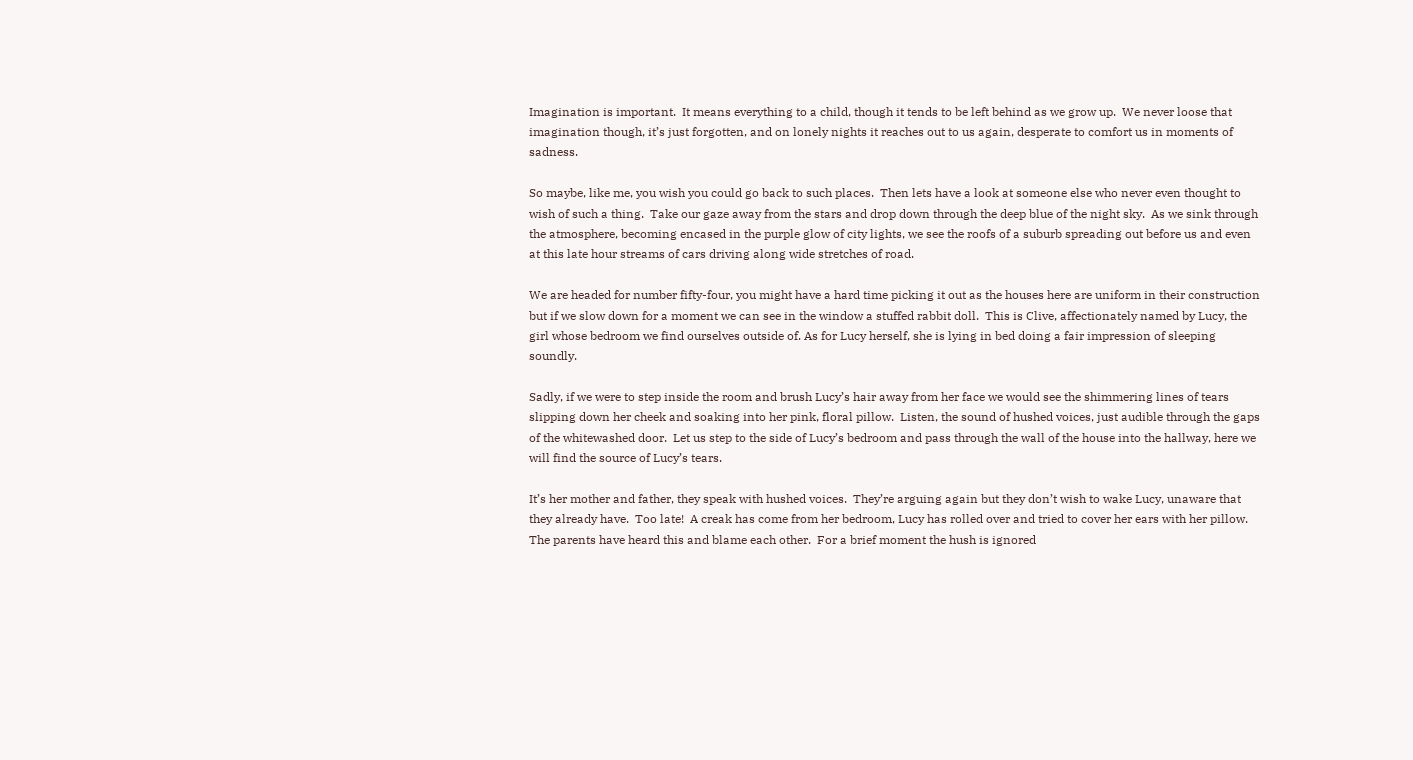Imagination is important.  It means everything to a child, though it tends to be left behind as we grow up.  We never loose that imagination though, it’s just forgotten, and on lonely nights it reaches out to us again, desperate to comfort us in moments of sadness.

So maybe, like me, you wish you could go back to such places.  Then lets have a look at someone else who never even thought to wish of such a thing.  Take our gaze away from the stars and drop down through the deep blue of the night sky.  As we sink through the atmosphere, becoming encased in the purple glow of city lights, we see the roofs of a suburb spreading out before us and even at this late hour streams of cars driving along wide stretches of road.

We are headed for number fifty-four, you might have a hard time picking it out as the houses here are uniform in their construction but if we slow down for a moment we can see in the window a stuffed rabbit doll.  This is Clive, affectionately named by Lucy, the girl whose bedroom we find ourselves outside of. As for Lucy herself, she is lying in bed doing a fair impression of sleeping soundly.

Sadly, if we were to step inside the room and brush Lucy’s hair away from her face we would see the shimmering lines of tears slipping down her cheek and soaking into her pink, floral pillow.  Listen, the sound of hushed voices, just audible through the gaps of the whitewashed door.  Let us step to the side of Lucy’s bedroom and pass through the wall of the house into the hallway, here we will find the source of Lucy’s tears.

It’s her mother and father, they speak with hushed voices.  They’re arguing again but they don’t wish to wake Lucy, unaware that they already have.  Too late!  A creak has come from her bedroom, Lucy has rolled over and tried to cover her ears with her pillow.  The parents have heard this and blame each other.  For a brief moment the hush is ignored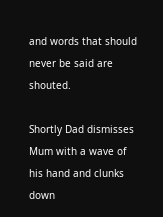and words that should never be said are shouted.

Shortly Dad dismisses Mum with a wave of his hand and clunks down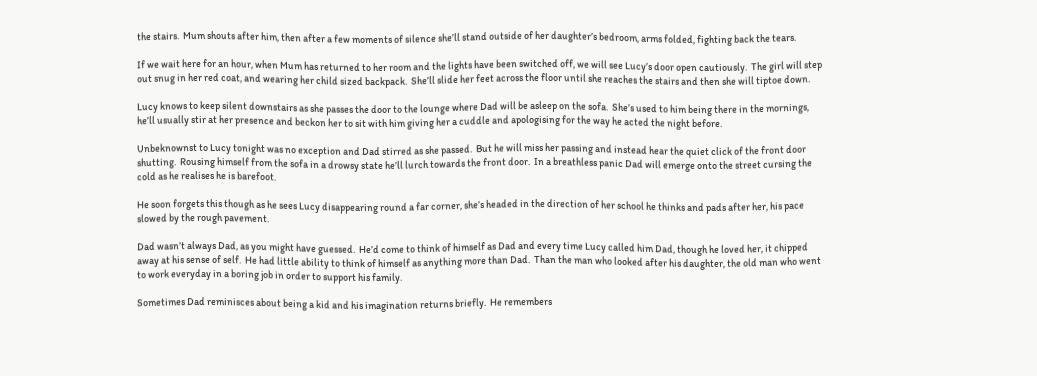the stairs.  Mum shouts after him, then after a few moments of silence she’ll stand outside of her daughter’s bedroom, arms folded, fighting back the tears.

If we wait here for an hour, when Mum has returned to her room and the lights have been switched off, we will see Lucy’s door open cautiously.  The girl will step out snug in her red coat, and wearing her child sized backpack.  She’ll slide her feet across the floor until she reaches the stairs and then she will tiptoe down.

Lucy knows to keep silent downstairs as she passes the door to the lounge where Dad will be asleep on the sofa.  She’s used to him being there in the mornings, he’ll usually stir at her presence and beckon her to sit with him giving her a cuddle and apologising for the way he acted the night before.

Unbeknownst to Lucy tonight was no exception and Dad stirred as she passed.  But he will miss her passing and instead hear the quiet click of the front door shutting.  Rousing himself from the sofa in a drowsy state he’ll lurch towards the front door.  In a breathless panic Dad will emerge onto the street cursing the cold as he realises he is barefoot.

He soon forgets this though as he sees Lucy disappearing round a far corner, she’s headed in the direction of her school he thinks and pads after her, his pace slowed by the rough pavement.

Dad wasn’t always Dad, as you might have guessed.  He’d come to think of himself as Dad and every time Lucy called him Dad, though he loved her, it chipped away at his sense of self.  He had little ability to think of himself as anything more than Dad.  Than the man who looked after his daughter, the old man who went to work everyday in a boring job in order to support his family.

Sometimes Dad reminisces about being a kid and his imagination returns briefly.  He remembers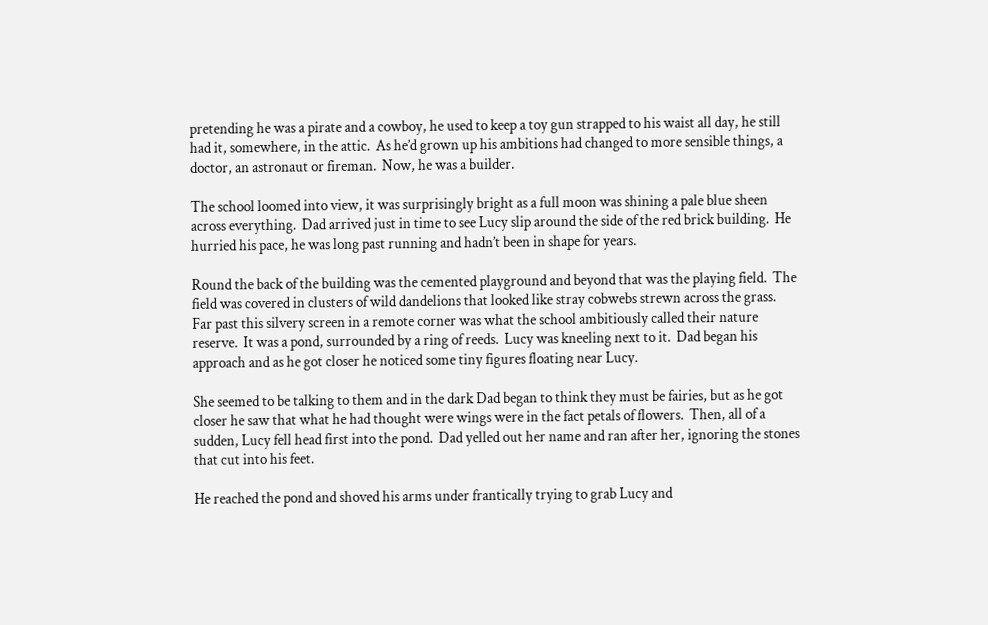pretending he was a pirate and a cowboy, he used to keep a toy gun strapped to his waist all day, he still had it, somewhere, in the attic.  As he’d grown up his ambitions had changed to more sensible things, a doctor, an astronaut or fireman.  Now, he was a builder.

The school loomed into view, it was surprisingly bright as a full moon was shining a pale blue sheen across everything.  Dad arrived just in time to see Lucy slip around the side of the red brick building.  He hurried his pace, he was long past running and hadn’t been in shape for years.

Round the back of the building was the cemented playground and beyond that was the playing field.  The field was covered in clusters of wild dandelions that looked like stray cobwebs strewn across the grass.  Far past this silvery screen in a remote corner was what the school ambitiously called their nature reserve.  It was a pond, surrounded by a ring of reeds.  Lucy was kneeling next to it.  Dad began his approach and as he got closer he noticed some tiny figures floating near Lucy.

She seemed to be talking to them and in the dark Dad began to think they must be fairies, but as he got closer he saw that what he had thought were wings were in the fact petals of flowers.  Then, all of a sudden, Lucy fell head first into the pond.  Dad yelled out her name and ran after her, ignoring the stones that cut into his feet.

He reached the pond and shoved his arms under frantically trying to grab Lucy and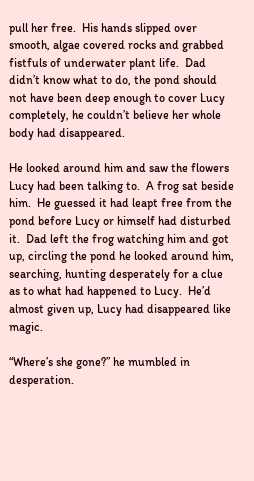pull her free.  His hands slipped over smooth, algae covered rocks and grabbed fistfuls of underwater plant life.  Dad didn’t know what to do, the pond should not have been deep enough to cover Lucy completely, he couldn’t believe her whole body had disappeared.

He looked around him and saw the flowers Lucy had been talking to.  A frog sat beside him.  He guessed it had leapt free from the pond before Lucy or himself had disturbed it.  Dad left the frog watching him and got up, circling the pond he looked around him, searching, hunting desperately for a clue as to what had happened to Lucy.  He’d almost given up, Lucy had disappeared like magic.

“Where’s she gone?” he mumbled in desperation.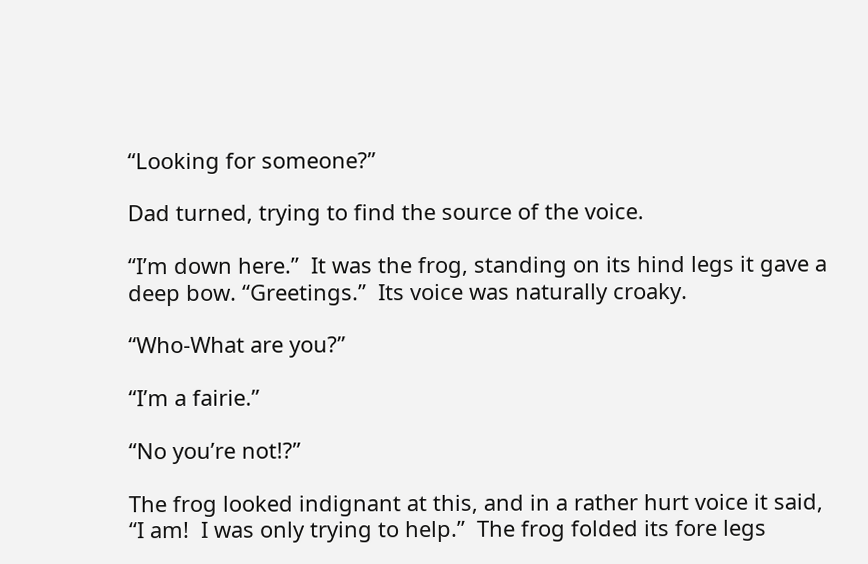“Looking for someone?”

Dad turned, trying to find the source of the voice.

“I’m down here.”  It was the frog, standing on its hind legs it gave a deep bow. “Greetings.”  Its voice was naturally croaky.

“Who-What are you?”

“I’m a fairie.”

“No you’re not!?”

The frog looked indignant at this, and in a rather hurt voice it said, “I am!  I was only trying to help.”  The frog folded its fore legs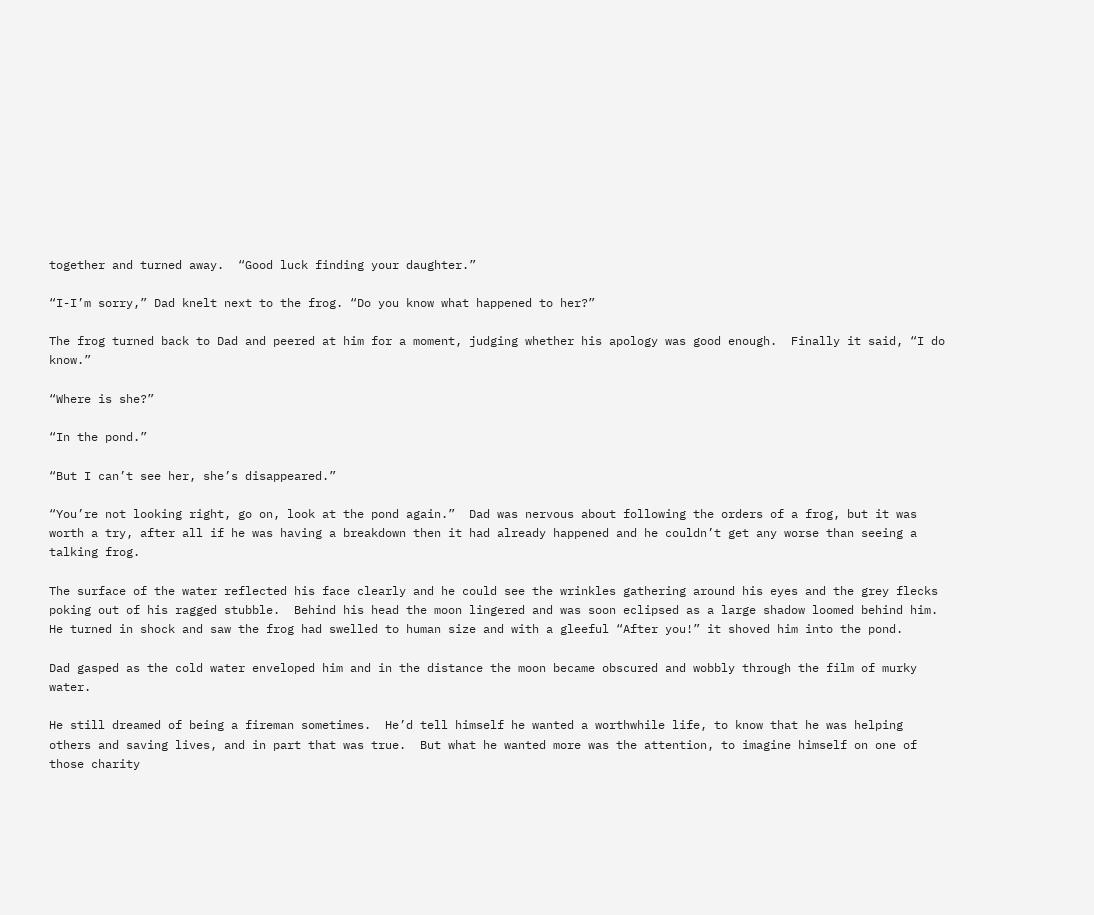together and turned away.  “Good luck finding your daughter.”

“I-I’m sorry,” Dad knelt next to the frog. “Do you know what happened to her?”

The frog turned back to Dad and peered at him for a moment, judging whether his apology was good enough.  Finally it said, “I do know.”

“Where is she?”

“In the pond.”

“But I can’t see her, she’s disappeared.”

“You’re not looking right, go on, look at the pond again.”  Dad was nervous about following the orders of a frog, but it was worth a try, after all if he was having a breakdown then it had already happened and he couldn’t get any worse than seeing a talking frog.

The surface of the water reflected his face clearly and he could see the wrinkles gathering around his eyes and the grey flecks poking out of his ragged stubble.  Behind his head the moon lingered and was soon eclipsed as a large shadow loomed behind him.  He turned in shock and saw the frog had swelled to human size and with a gleeful “After you!” it shoved him into the pond.

Dad gasped as the cold water enveloped him and in the distance the moon became obscured and wobbly through the film of murky water.

He still dreamed of being a fireman sometimes.  He’d tell himself he wanted a worthwhile life, to know that he was helping others and saving lives, and in part that was true.  But what he wanted more was the attention, to imagine himself on one of those charity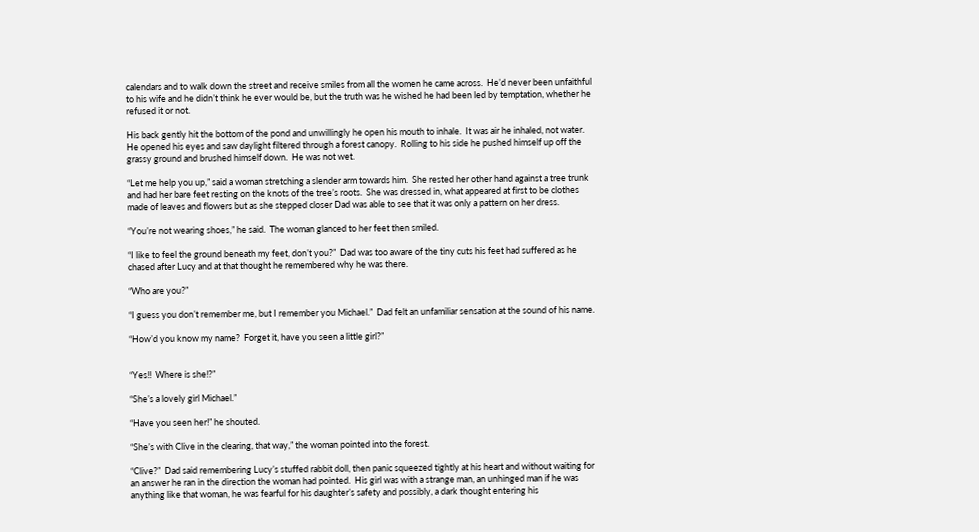calendars and to walk down the street and receive smiles from all the women he came across.  He’d never been unfaithful to his wife and he didn’t think he ever would be, but the truth was he wished he had been led by temptation, whether he refused it or not.

His back gently hit the bottom of the pond and unwillingly he open his mouth to inhale.  It was air he inhaled, not water.  He opened his eyes and saw daylight filtered through a forest canopy.  Rolling to his side he pushed himself up off the grassy ground and brushed himself down.  He was not wet.

“Let me help you up,” said a woman stretching a slender arm towards him.  She rested her other hand against a tree trunk and had her bare feet resting on the knots of the tree’s roots.  She was dressed in, what appeared at first to be clothes made of leaves and flowers but as she stepped closer Dad was able to see that it was only a pattern on her dress.

“You’re not wearing shoes,” he said.  The woman glanced to her feet then smiled.

“I like to feel the ground beneath my feet, don’t you?”  Dad was too aware of the tiny cuts his feet had suffered as he chased after Lucy and at that thought he remembered why he was there.

“Who are you?”

“I guess you don’t remember me, but I remember you Michael.”  Dad felt an unfamiliar sensation at the sound of his name.

“How’d you know my name?  Forget it, have you seen a little girl?”


“Yes!!  Where is she!?”

“She’s a lovely girl Michael.”

“Have you seen her!” he shouted.

“She’s with Clive in the clearing, that way,” the woman pointed into the forest.

“Clive?”  Dad said remembering Lucy’s stuffed rabbit doll, then panic squeezed tightly at his heart and without waiting for an answer he ran in the direction the woman had pointed.  His girl was with a strange man, an unhinged man if he was anything like that woman, he was fearful for his daughter’s safety and possibly, a dark thought entering his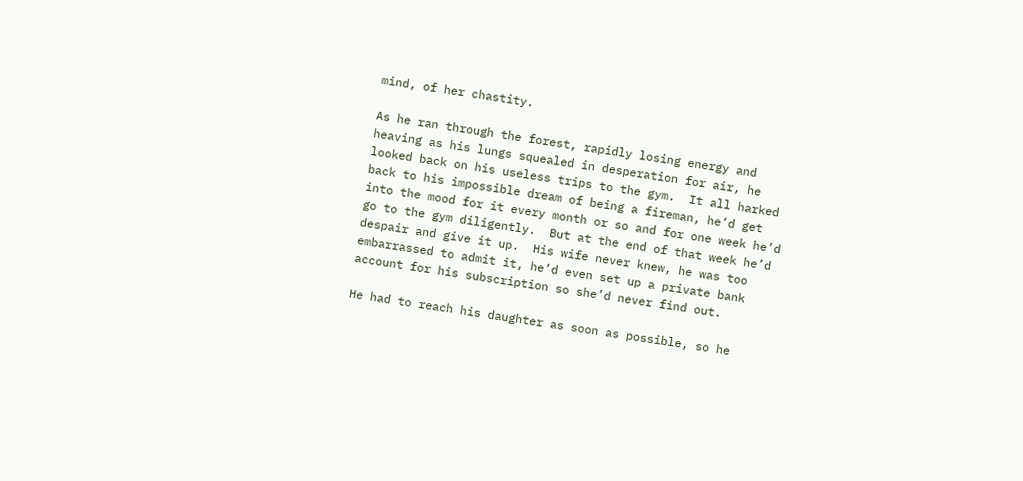mind, of her chastity.

As he ran through the forest, rapidly losing energy and heaving as his lungs squealed in desperation for air, he looked back on his useless trips to the gym.  It all harked back to his impossible dream of being a fireman, he’d get into the mood for it every month or so and for one week he’d go to the gym diligently.  But at the end of that week he’d despair and give it up.  His wife never knew, he was too embarrassed to admit it, he’d even set up a private bank account for his subscription so she’d never find out.

He had to reach his daughter as soon as possible, so he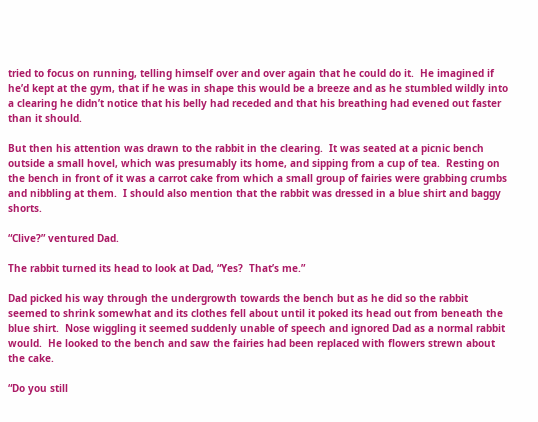tried to focus on running, telling himself over and over again that he could do it.  He imagined if he’d kept at the gym, that if he was in shape this would be a breeze and as he stumbled wildly into a clearing he didn’t notice that his belly had receded and that his breathing had evened out faster than it should.

But then his attention was drawn to the rabbit in the clearing.  It was seated at a picnic bench outside a small hovel, which was presumably its home, and sipping from a cup of tea.  Resting on the bench in front of it was a carrot cake from which a small group of fairies were grabbing crumbs and nibbling at them.  I should also mention that the rabbit was dressed in a blue shirt and baggy shorts.

“Clive?” ventured Dad.

The rabbit turned its head to look at Dad, “Yes?  That’s me.”

Dad picked his way through the undergrowth towards the bench but as he did so the rabbit seemed to shrink somewhat and its clothes fell about until it poked its head out from beneath the blue shirt.  Nose wiggling it seemed suddenly unable of speech and ignored Dad as a normal rabbit would.  He looked to the bench and saw the fairies had been replaced with flowers strewn about the cake.

“Do you still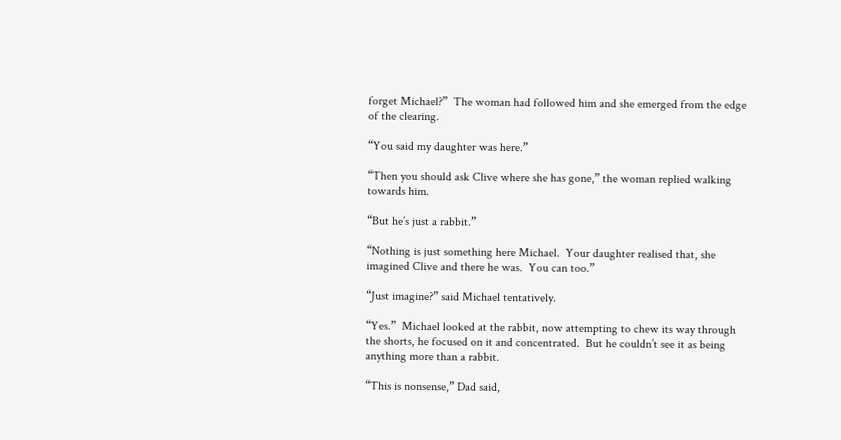forget Michael?”  The woman had followed him and she emerged from the edge of the clearing.

“You said my daughter was here.”

“Then you should ask Clive where she has gone,” the woman replied walking towards him.

“But he’s just a rabbit.”

“Nothing is just something here Michael.  Your daughter realised that, she imagined Clive and there he was.  You can too.”

“Just imagine?” said Michael tentatively.

“Yes.”  Michael looked at the rabbit, now attempting to chew its way through the shorts, he focused on it and concentrated.  But he couldn’t see it as being anything more than a rabbit.

“This is nonsense,” Dad said,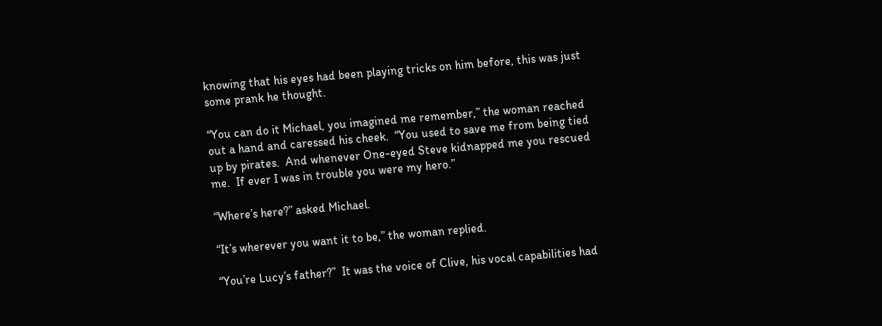knowing that his eyes had been playing tricks on him before, this was just some prank he thought.

“You can do it Michael, you imagined me remember,” the woman reached out a hand and caressed his cheek.  “You used to save me from being tied up by pirates.  And whenever One-eyed Steve kidnapped me you rescued me.  If ever I was in trouble you were my hero.”

“Where’s here?” asked Michael.

“It’s wherever you want it to be,” the woman replied.

“You’re Lucy’s father?”  It was the voice of Clive, his vocal capabilities had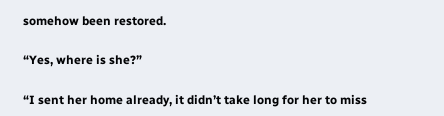somehow been restored.

“Yes, where is she?”

“I sent her home already, it didn’t take long for her to miss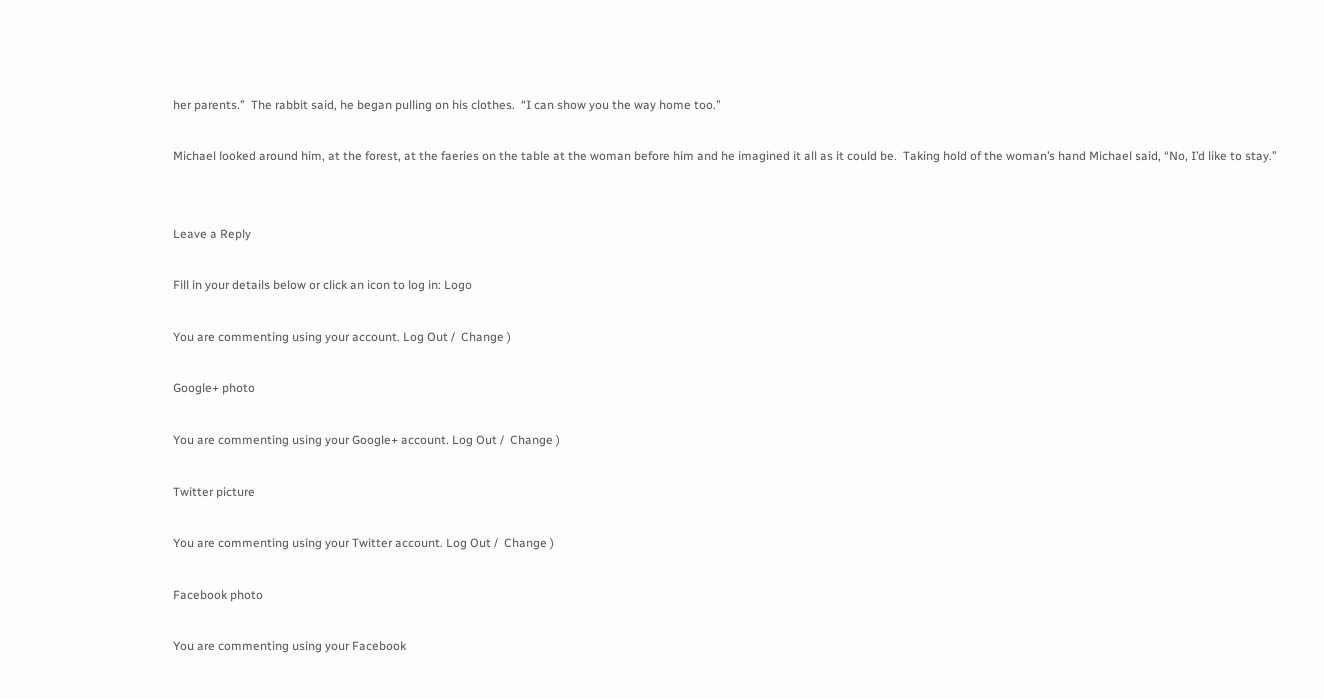her parents.”  The rabbit said, he began pulling on his clothes.  “I can show you the way home too.”

Michael looked around him, at the forest, at the faeries on the table at the woman before him and he imagined it all as it could be.  Taking hold of the woman’s hand Michael said, “No, I’d like to stay.”


Leave a Reply

Fill in your details below or click an icon to log in: Logo

You are commenting using your account. Log Out /  Change )

Google+ photo

You are commenting using your Google+ account. Log Out /  Change )

Twitter picture

You are commenting using your Twitter account. Log Out /  Change )

Facebook photo

You are commenting using your Facebook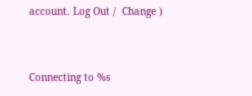account. Log Out /  Change )


Connecting to %s